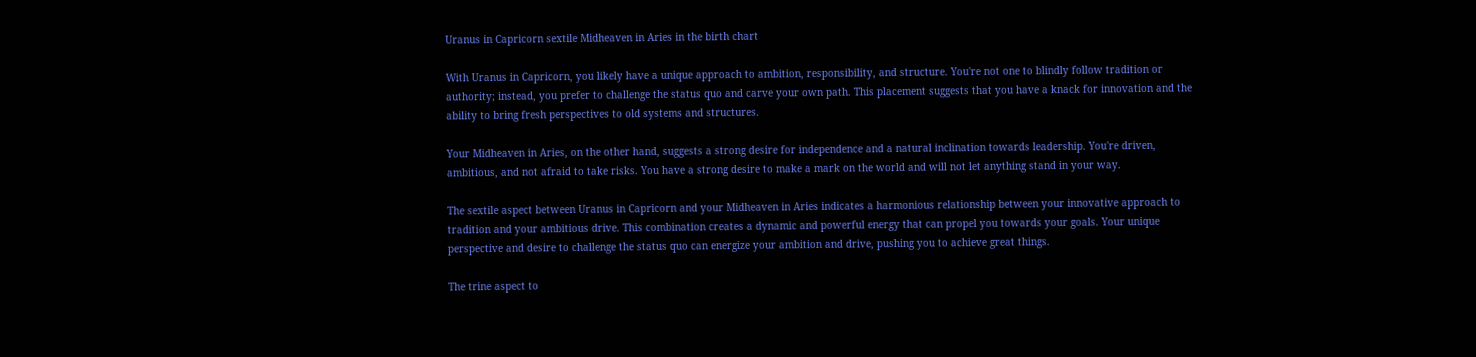Uranus in Capricorn sextile Midheaven in Aries in the birth chart

With Uranus in Capricorn, you likely have a unique approach to ambition, responsibility, and structure. You're not one to blindly follow tradition or authority; instead, you prefer to challenge the status quo and carve your own path. This placement suggests that you have a knack for innovation and the ability to bring fresh perspectives to old systems and structures.

Your Midheaven in Aries, on the other hand, suggests a strong desire for independence and a natural inclination towards leadership. You're driven, ambitious, and not afraid to take risks. You have a strong desire to make a mark on the world and will not let anything stand in your way.

The sextile aspect between Uranus in Capricorn and your Midheaven in Aries indicates a harmonious relationship between your innovative approach to tradition and your ambitious drive. This combination creates a dynamic and powerful energy that can propel you towards your goals. Your unique perspective and desire to challenge the status quo can energize your ambition and drive, pushing you to achieve great things.

The trine aspect to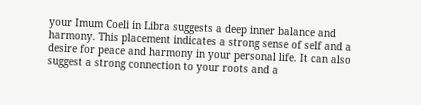your Imum Coeli in Libra suggests a deep inner balance and harmony. This placement indicates a strong sense of self and a desire for peace and harmony in your personal life. It can also suggest a strong connection to your roots and a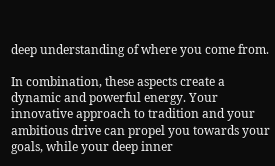deep understanding of where you come from.

In combination, these aspects create a dynamic and powerful energy. Your innovative approach to tradition and your ambitious drive can propel you towards your goals, while your deep inner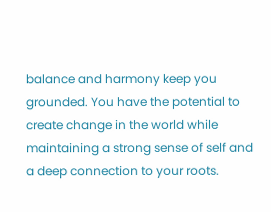balance and harmony keep you grounded. You have the potential to create change in the world while maintaining a strong sense of self and a deep connection to your roots.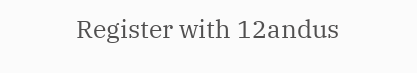Register with 12andus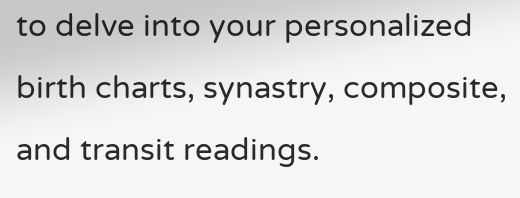to delve into your personalized birth charts, synastry, composite, and transit readings.